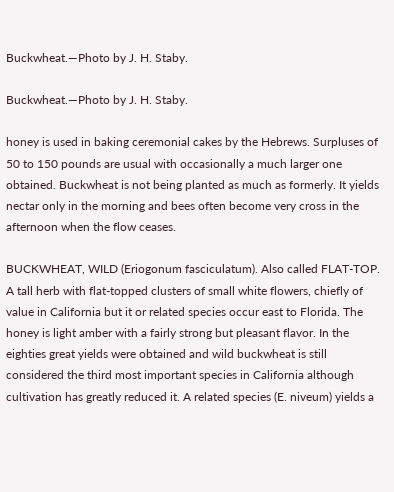Buckwheat.—Photo by J. H. Staby.

Buckwheat.—Photo by J. H. Staby.

honey is used in baking ceremonial cakes by the Hebrews. Surpluses of 50 to 150 pounds are usual with occasionally a much larger one obtained. Buckwheat is not being planted as much as formerly. It yields nectar only in the morning and bees often become very cross in the afternoon when the flow ceases.

BUCKWHEAT, WILD (Eriogonum fasciculatum). Also called FLAT-TOP. A tall herb with flat-topped clusters of small white flowers, chiefly of value in California but it or related species occur east to Florida. The honey is light amber with a fairly strong but pleasant flavor. In the eighties great yields were obtained and wild buckwheat is still considered the third most important species in California although cultivation has greatly reduced it. A related species (E. niveum) yields a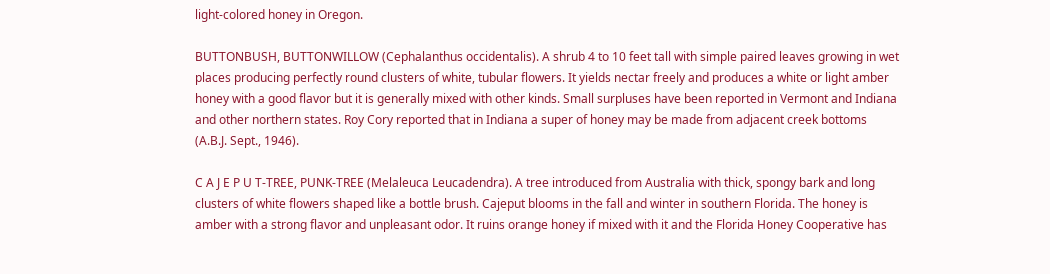light-colored honey in Oregon.

BUTTONBUSH, BUTTONWILLOW (Cephalanthus occidentalis). A shrub 4 to 10 feet tall with simple paired leaves growing in wet places producing perfectly round clusters of white, tubular flowers. It yields nectar freely and produces a white or light amber honey with a good flavor but it is generally mixed with other kinds. Small surpluses have been reported in Vermont and Indiana and other northern states. Roy Cory reported that in Indiana a super of honey may be made from adjacent creek bottoms (A.B.J. Sept., 1946).

C A J E P U T-TREE, PUNK-TREE (Melaleuca Leucadendra). A tree introduced from Australia with thick, spongy bark and long clusters of white flowers shaped like a bottle brush. Cajeput blooms in the fall and winter in southern Florida. The honey is amber with a strong flavor and unpleasant odor. It ruins orange honey if mixed with it and the Florida Honey Cooperative has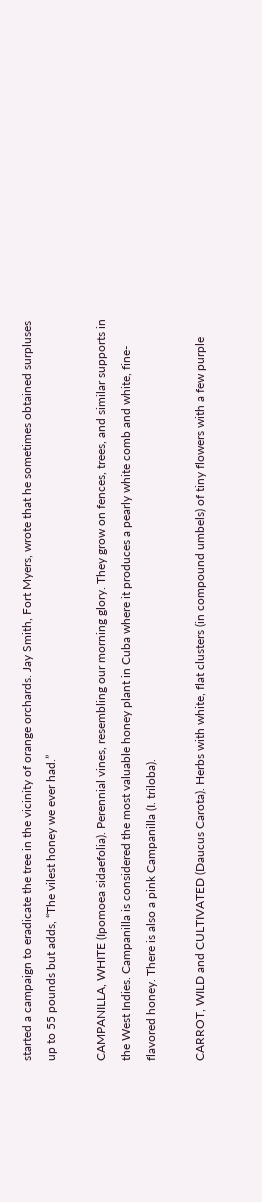started a campaign to eradicate the tree in the vicinity of orange orchards. Jay Smith, Fort Myers, wrote that he sometimes obtained surpluses up to 55 pounds but adds, “The vilest honey we ever had.”

CAMPANILLA, WHITE (Ipomoea sidaefolia). Perennial vines, resembling our morning glory. They grow on fences, trees, and similar supports in the West Indies. Campanilla is considered the most valuable honey plant in Cuba where it produces a pearly white comb and white, fine-flavored honey. There is also a pink Campanilla (I. triloba).

CARROT, WILD and CULTIVATED (Daucus Carota). Herbs with white, flat clusters (in compound umbels) of tiny flowers with a few purple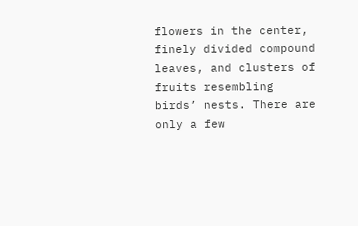flowers in the center, finely divided compound leaves, and clusters of fruits resembling birds’ nests. There are only a few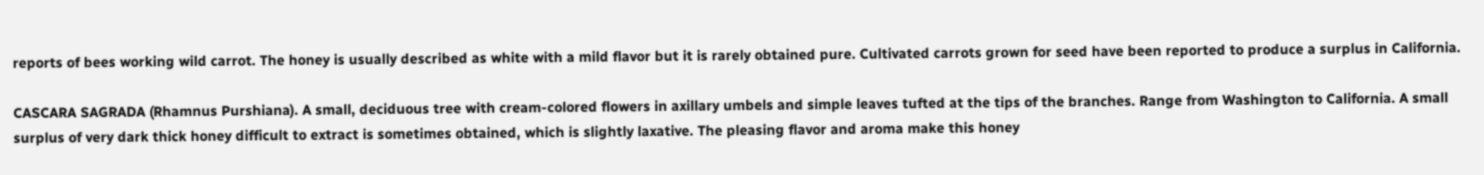reports of bees working wild carrot. The honey is usually described as white with a mild flavor but it is rarely obtained pure. Cultivated carrots grown for seed have been reported to produce a surplus in California.

CASCARA SAGRADA (Rhamnus Purshiana). A small, deciduous tree with cream-colored flowers in axillary umbels and simple leaves tufted at the tips of the branches. Range from Washington to California. A small surplus of very dark thick honey difficult to extract is sometimes obtained, which is slightly laxative. The pleasing flavor and aroma make this honey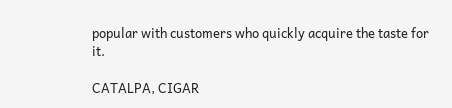popular with customers who quickly acquire the taste for it.

CATALPA, CIGAR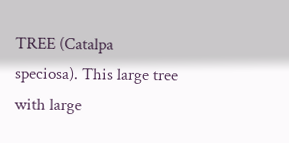TREE (Catalpa speciosa). This large tree with large